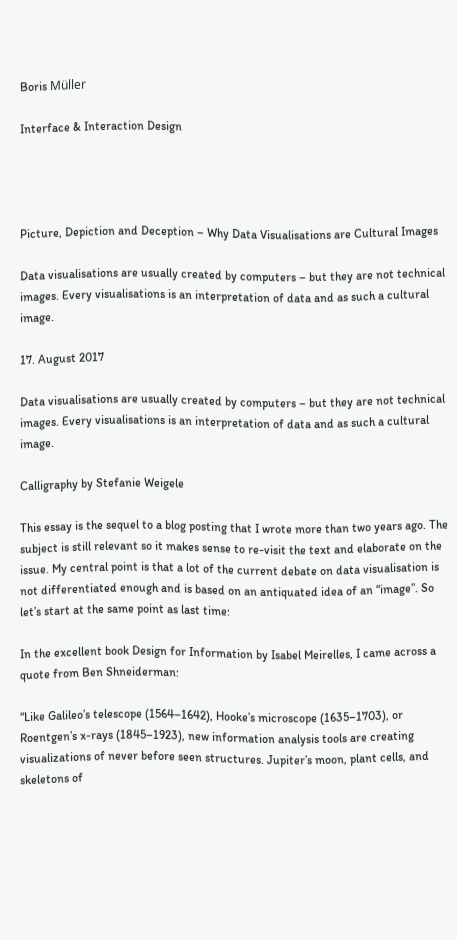Boris Müller

Interface & Interaction Design




Picture, Depiction and Deception – Why Data Visualisations are Cultural Images

Data visualisations are usually created by computers – but they are not technical images. Every visualisations is an interpretation of data and as such a cultural image.

17. August 2017

Data visualisations are usually created by computers – but they are not technical images. Every visualisations is an interpretation of data and as such a cultural image.

Calligraphy by Stefanie Weigele

This essay is the sequel to a blog posting that I wrote more than two years ago. The subject is still relevant so it makes sense to re-visit the text and elaborate on the issue. My central point is that a lot of the current debate on data visualisation is not differentiated enough and is based on an antiquated idea of an “image”. So let’s start at the same point as last time:

In the excellent book Design for Information by Isabel Meirelles, I came across a quote from Ben Shneiderman:

“Like Galileo’s telescope (1564–1642), Hooke’s microscope (1635–1703), or Roentgen’s x-rays (1845–1923), new information analysis tools are creating visualizations of never before seen structures. Jupiter’s moon, plant cells, and skeletons of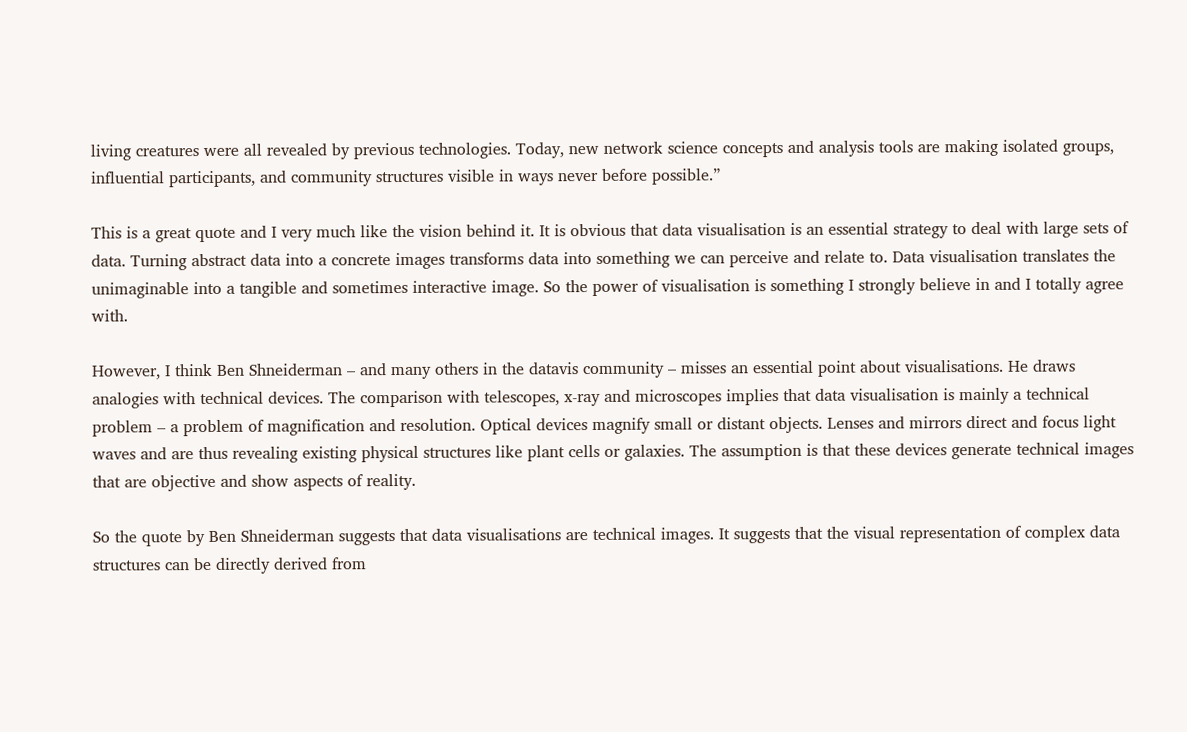living creatures were all revealed by previous technologies. Today, new network science concepts and analysis tools are making isolated groups, influential participants, and community structures visible in ways never before possible.”

This is a great quote and I very much like the vision behind it. It is obvious that data visualisation is an essential strategy to deal with large sets of data. Turning abstract data into a concrete images transforms data into something we can perceive and relate to. Data visualisation translates the unimaginable into a tangible and sometimes interactive image. So the power of visualisation is something I strongly believe in and I totally agree with.

However, I think Ben Shneiderman – and many others in the datavis community – misses an essential point about visualisations. He draws analogies with technical devices. The comparison with telescopes, x-ray and microscopes implies that data visualisation is mainly a technical problem – a problem of magnification and resolution. Optical devices magnify small or distant objects. Lenses and mirrors direct and focus light waves and are thus revealing existing physical structures like plant cells or galaxies. The assumption is that these devices generate technical images that are objective and show aspects of reality.

So the quote by Ben Shneiderman suggests that data visualisations are technical images. It suggests that the visual representation of complex data structures can be directly derived from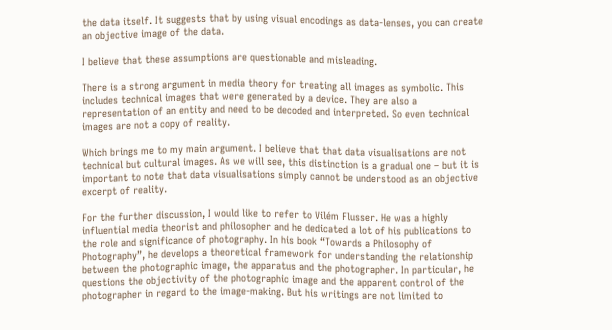the data itself. It suggests that by using visual encodings as data-lenses, you can create an objective image of the data.

I believe that these assumptions are questionable and misleading.

There is a strong argument in media theory for treating all images as symbolic. This includes technical images that were generated by a device. They are also a representation of an entity and need to be decoded and interpreted. So even technical images are not a copy of reality.

Which brings me to my main argument. I believe that that data visualisations are not technical but cultural images. As we will see, this distinction is a gradual one – but it is important to note that data visualisations simply cannot be understood as an objective excerpt of reality.

For the further discussion, I would like to refer to Vilém Flusser. He was a highly influential media theorist and philosopher and he dedicated a lot of his publications to the role and significance of photography. In his book “Towards a Philosophy of Photography”, he develops a theoretical framework for understanding the relationship between the photographic image, the apparatus and the photographer. In particular, he questions the objectivity of the photographic image and the apparent control of the photographer in regard to the image-making. But his writings are not limited to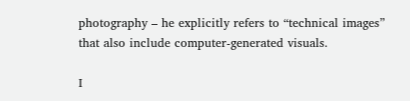photography – he explicitly refers to “technical images” that also include computer-generated visuals.

I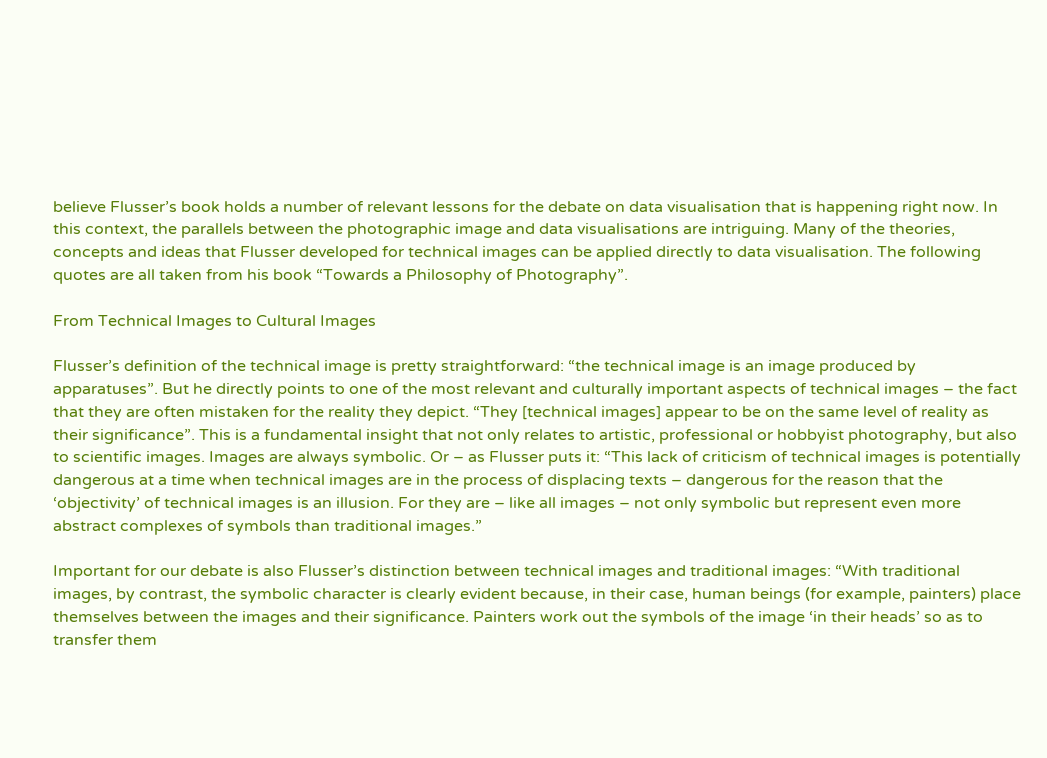believe Flusser’s book holds a number of relevant lessons for the debate on data visualisation that is happening right now. In this context, the parallels between the photographic image and data visualisations are intriguing. Many of the theories, concepts and ideas that Flusser developed for technical images can be applied directly to data visualisation. The following quotes are all taken from his book “Towards a Philosophy of Photography”.

From Technical Images to Cultural Images

Flusser’s definition of the technical image is pretty straightforward: “the technical image is an image produced by apparatuses”. But he directly points to one of the most relevant and culturally important aspects of technical images – the fact that they are often mistaken for the reality they depict. “They [technical images] appear to be on the same level of reality as their significance”. This is a fundamental insight that not only relates to artistic, professional or hobbyist photography, but also to scientific images. Images are always symbolic. Or – as Flusser puts it: “This lack of criticism of technical images is potentially dangerous at a time when technical images are in the process of displacing texts – dangerous for the reason that the ‘objectivity’ of technical images is an illusion. For they are – like all images – not only symbolic but represent even more abstract complexes of symbols than traditional images.”

Important for our debate is also Flusser’s distinction between technical images and traditional images: “With traditional images, by contrast, the symbolic character is clearly evident because, in their case, human beings (for example, painters) place themselves between the images and their significance. Painters work out the symbols of the image ‘in their heads’ so as to transfer them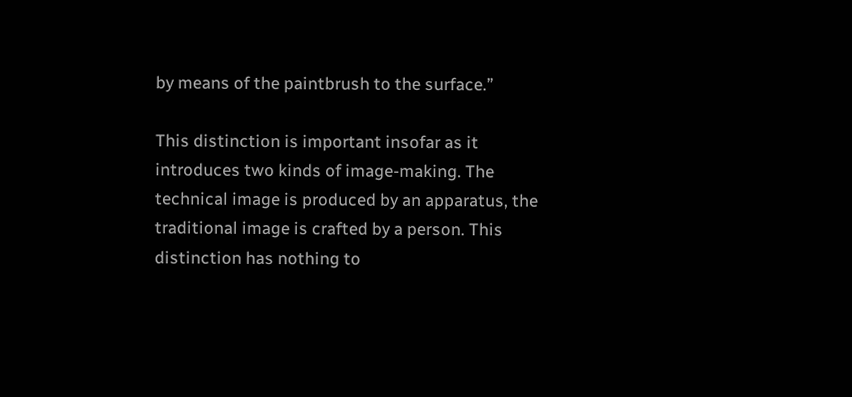by means of the paintbrush to the surface.”

This distinction is important insofar as it introduces two kinds of image-making. The technical image is produced by an apparatus, the traditional image is crafted by a person. This distinction has nothing to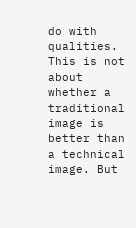do with qualities. This is not about whether a traditional image is better than a technical image. But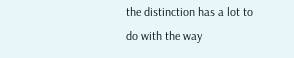the distinction has a lot to do with the way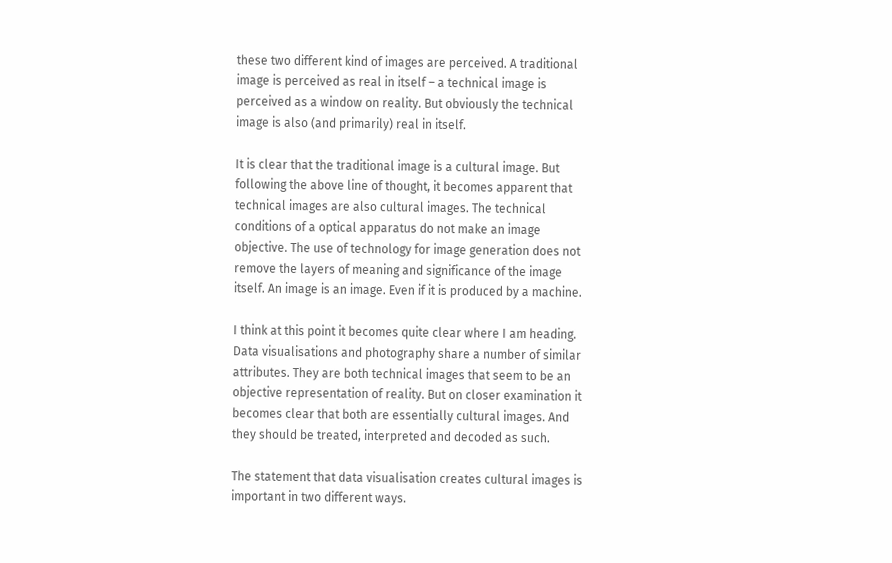these two different kind of images are perceived. A traditional image is perceived as real in itself – a technical image is perceived as a window on reality. But obviously the technical image is also (and primarily) real in itself.

It is clear that the traditional image is a cultural image. But following the above line of thought, it becomes apparent that technical images are also cultural images. The technical conditions of a optical apparatus do not make an image objective. The use of technology for image generation does not remove the layers of meaning and significance of the image itself. An image is an image. Even if it is produced by a machine.

I think at this point it becomes quite clear where I am heading. Data visualisations and photography share a number of similar attributes. They are both technical images that seem to be an objective representation of reality. But on closer examination it becomes clear that both are essentially cultural images. And they should be treated, interpreted and decoded as such.

The statement that data visualisation creates cultural images is important in two different ways.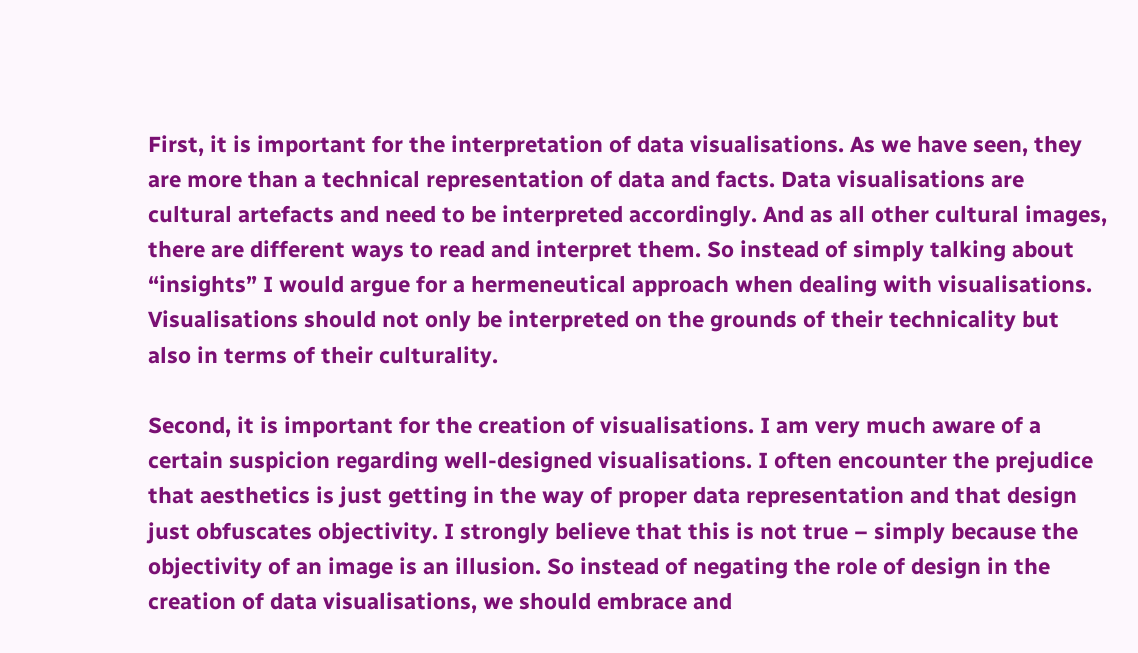First, it is important for the interpretation of data visualisations. As we have seen, they are more than a technical representation of data and facts. Data visualisations are cultural artefacts and need to be interpreted accordingly. And as all other cultural images, there are different ways to read and interpret them. So instead of simply talking about “insights” I would argue for a hermeneutical approach when dealing with visualisations. Visualisations should not only be interpreted on the grounds of their technicality but also in terms of their culturality.

Second, it is important for the creation of visualisations. I am very much aware of a certain suspicion regarding well-designed visualisations. I often encounter the prejudice that aesthetics is just getting in the way of proper data representation and that design just obfuscates objectivity. I strongly believe that this is not true – simply because the objectivity of an image is an illusion. So instead of negating the role of design in the creation of data visualisations, we should embrace and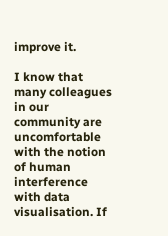improve it.

I know that many colleagues in our community are uncomfortable with the notion of human interference with data visualisation. If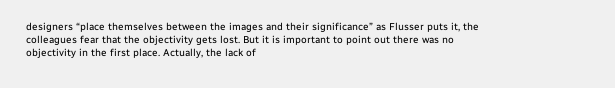designers “place themselves between the images and their significance” as Flusser puts it, the colleagues fear that the objectivity gets lost. But it is important to point out there was no objectivity in the first place. Actually, the lack of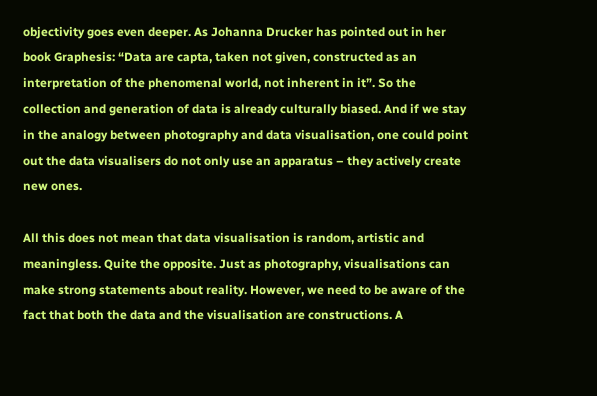objectivity goes even deeper. As Johanna Drucker has pointed out in her book Graphesis: “Data are capta, taken not given, constructed as an interpretation of the phenomenal world, not inherent in it”. So the collection and generation of data is already culturally biased. And if we stay in the analogy between photography and data visualisation, one could point out the data visualisers do not only use an apparatus – they actively create new ones.

All this does not mean that data visualisation is random, artistic and meaningless. Quite the opposite. Just as photography, visualisations can make strong statements about reality. However, we need to be aware of the fact that both the data and the visualisation are constructions. A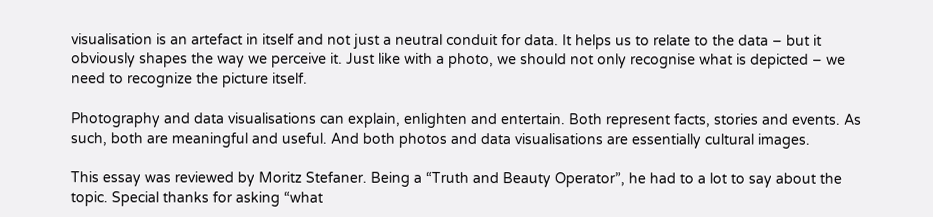visualisation is an artefact in itself and not just a neutral conduit for data. It helps us to relate to the data – but it obviously shapes the way we perceive it. Just like with a photo, we should not only recognise what is depicted – we need to recognize the picture itself.

Photography and data visualisations can explain, enlighten and entertain. Both represent facts, stories and events. As such, both are meaningful and useful. And both photos and data visualisations are essentially cultural images.

This essay was reviewed by Moritz Stefaner. Being a “Truth and Beauty Operator”, he had to a lot to say about the topic. Special thanks for asking “what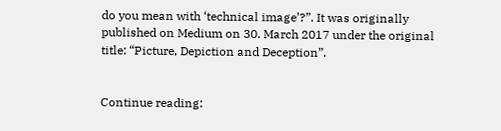do you mean with ‘technical image’?”. It was originally published on Medium on 30. March 2017 under the original title: “Picture, Depiction and Deception”.


Continue reading: